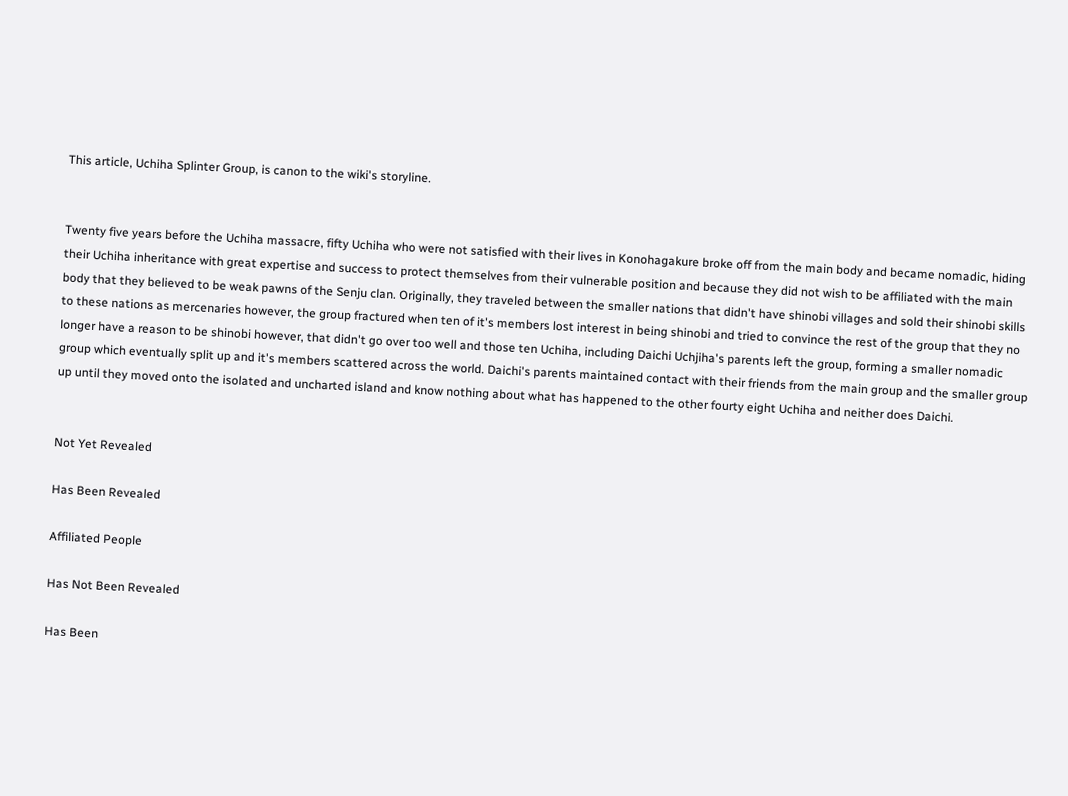This article, Uchiha Splinter Group, is canon to the wiki's storyline.


Twenty five years before the Uchiha massacre, fifty Uchiha who were not satisfied with their lives in Konohagakure broke off from the main body and became nomadic, hiding their Uchiha inheritance with great expertise and success to protect themselves from their vulnerable position and because they did not wish to be affiliated with the main body that they believed to be weak pawns of the Senju clan. Originally, they traveled between the smaller nations that didn't have shinobi villages and sold their shinobi skills to these nations as mercenaries however, the group fractured when ten of it's members lost interest in being shinobi and tried to convince the rest of the group that they no longer have a reason to be shinobi however, that didn't go over too well and those ten Uchiha, including Daichi Uchjiha's parents left the group, forming a smaller nomadic group which eventually split up and it's members scattered across the world. Daichi's parents maintained contact with their friends from the main group and the smaller group up until they moved onto the isolated and uncharted island and know nothing about what has happened to the other fourty eight Uchiha and neither does Daichi.


Not Yet Revealed

Has Been Revealed

Affiliated People

Has Not Been Revealed

Has Been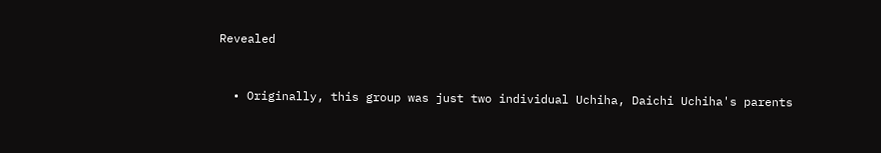Revealed


  • Originally, this group was just two individual Uchiha, Daichi Uchiha's parents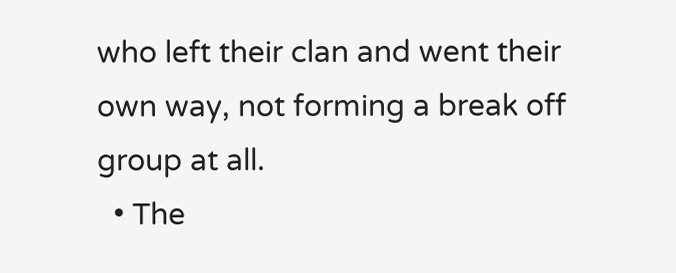who left their clan and went their own way, not forming a break off group at all.
  • The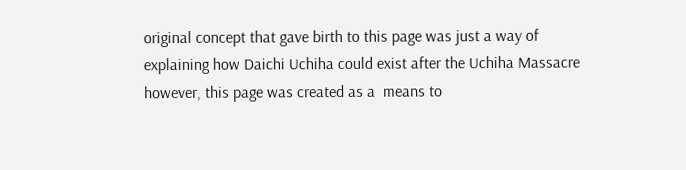original concept that gave birth to this page was just a way of explaining how Daichi Uchiha could exist after the Uchiha Massacre however, this page was created as a  means to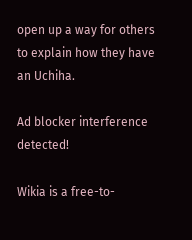open up a way for others to explain how they have an Uchiha.

Ad blocker interference detected!

Wikia is a free-to-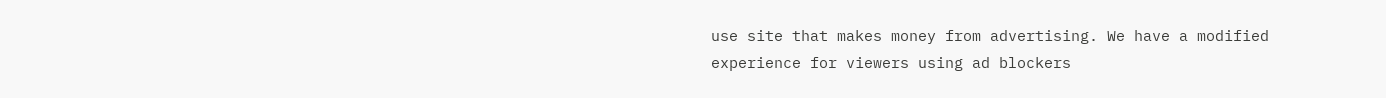use site that makes money from advertising. We have a modified experience for viewers using ad blockers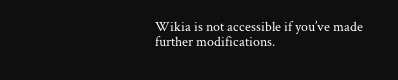Wikia is not accessible if you’ve made further modifications.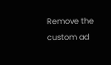Remove the custom ad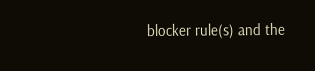blocker rule(s) and the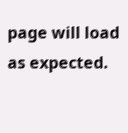page will load as expected.